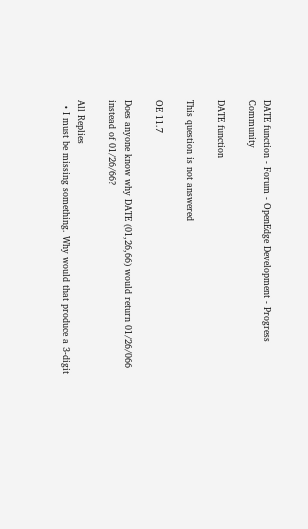DATE function - Forum - OpenEdge Development - Progress Community

DATE function

This question is not answered

OE 11.7

Does anyone know why DATE (01,26,66) would return 01/26/066 instead of 01/26/66?

All Replies
  • I must be missing something. Why would that produce a 3-digit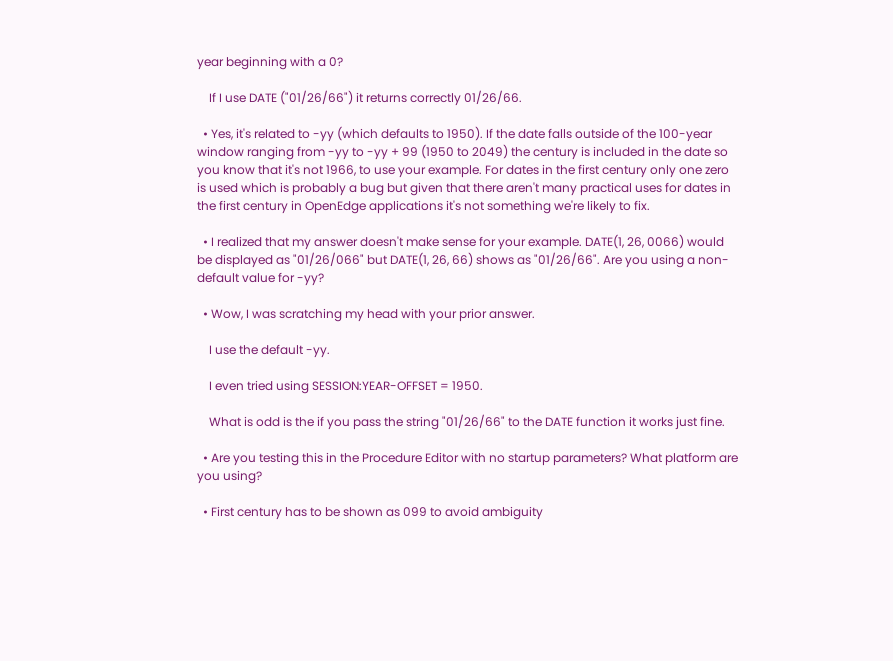year beginning with a 0?

    If I use DATE ("01/26/66") it returns correctly 01/26/66.

  • Yes, it's related to -yy (which defaults to 1950). If the date falls outside of the 100-year window ranging from -yy to -yy + 99 (1950 to 2049) the century is included in the date so you know that it's not 1966, to use your example. For dates in the first century only one zero is used which is probably a bug but given that there aren't many practical uses for dates in the first century in OpenEdge applications it's not something we're likely to fix.

  • I realized that my answer doesn't make sense for your example. DATE(1, 26, 0066) would be displayed as "01/26/066" but DATE(1, 26, 66) shows as "01/26/66". Are you using a non-default value for -yy?

  • Wow, I was scratching my head with your prior answer.

    I use the default -yy.

    I even tried using SESSION:YEAR-OFFSET = 1950.

    What is odd is the if you pass the string "01/26/66" to the DATE function it works just fine.

  • Are you testing this in the Procedure Editor with no startup parameters? What platform are you using?

  • First century has to be shown as 099 to avoid ambiguity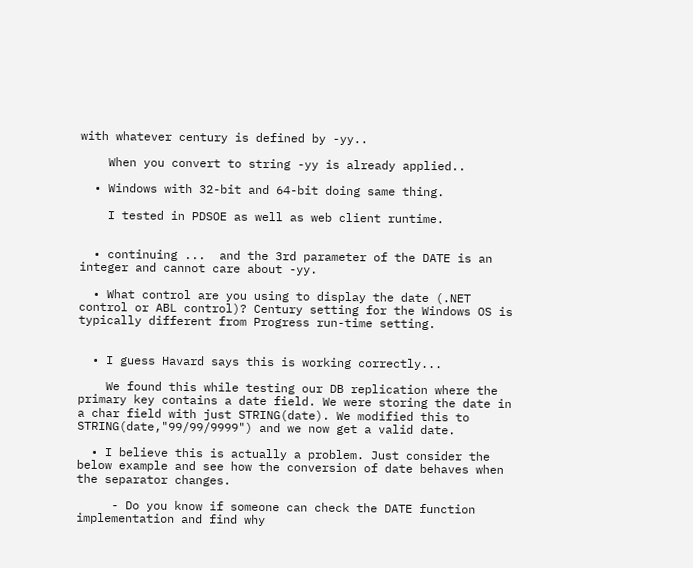with whatever century is defined by -yy..

    When you convert to string -yy is already applied..

  • Windows with 32-bit and 64-bit doing same thing.

    I tested in PDSOE as well as web client runtime.


  • continuing ...  and the 3rd parameter of the DATE is an integer and cannot care about -yy.

  • What control are you using to display the date (.NET control or ABL control)? Century setting for the Windows OS is typically different from Progress run-time setting.


  • I guess Havard says this is working correctly...

    We found this while testing our DB replication where the primary key contains a date field. We were storing the date in a char field with just STRING(date). We modified this to STRING(date,"99/99/9999") and we now get a valid date.

  • I believe this is actually a problem. Just consider the below example and see how the conversion of date behaves when the separator changes.

     - Do you know if someone can check the DATE function implementation and find why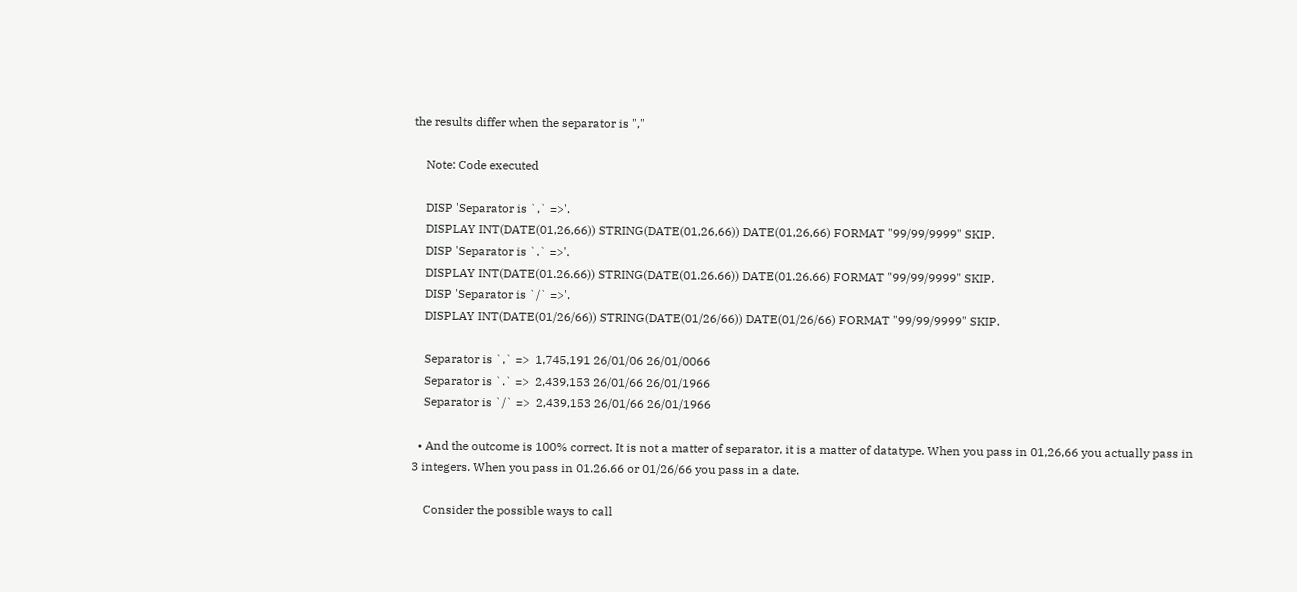the results differ when the separator is ","

    Note: Code executed

    DISP 'Separator is `,` =>'.
    DISPLAY INT(DATE(01,26,66)) STRING(DATE(01,26,66)) DATE(01,26,66) FORMAT "99/99/9999" SKIP.
    DISP 'Separator is `.` =>'.
    DISPLAY INT(DATE(01.26.66)) STRING(DATE(01.26.66)) DATE(01.26.66) FORMAT "99/99/9999" SKIP.
    DISP 'Separator is `/` =>'.
    DISPLAY INT(DATE(01/26/66)) STRING(DATE(01/26/66)) DATE(01/26/66) FORMAT "99/99/9999" SKIP.

    Separator is `,` =>  1,745,191 26/01/06 26/01/0066
    Separator is `.` =>  2,439,153 26/01/66 26/01/1966
    Separator is `/` =>  2,439,153 26/01/66 26/01/1966

  • And the outcome is 100% correct. It is not a matter of separator, it is a matter of datatype. When you pass in 01,26,66 you actually pass in 3 integers. When you pass in 01.26.66 or 01/26/66 you pass in a date.

    Consider the possible ways to call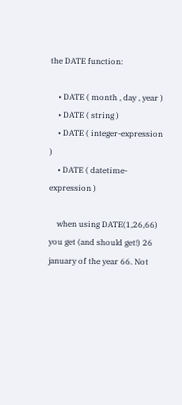the DATE function:

    • DATE ( month , day , year )
    • DATE ( string )
    • DATE ( integer-expression )
    • DATE ( datetime-expression )

    when using DATE(1,26,66) you get (and should get!) 26 january of the year 66. Not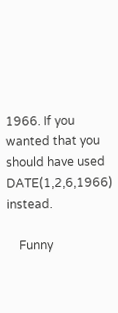1966. If you wanted that you should have used DATE(1,2,6,1966) instead.

    Funny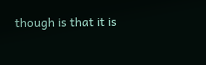though is that it is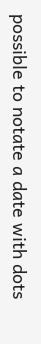possible to notate a date with dots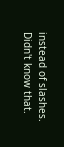instead of slashes. Didn't know that.